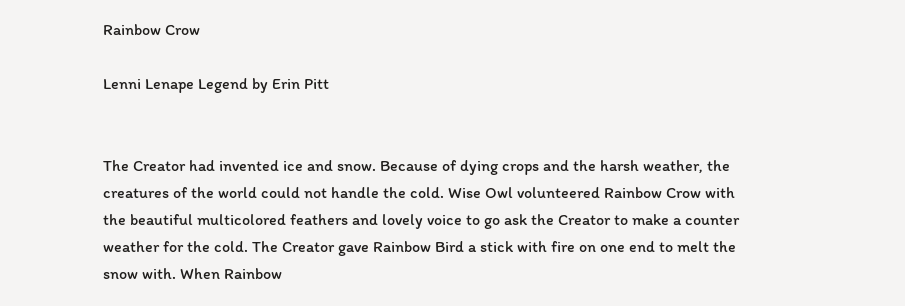Rainbow Crow

Lenni Lenape Legend by Erin Pitt


The Creator had invented ice and snow. Because of dying crops and the harsh weather, the creatures of the world could not handle the cold. Wise Owl volunteered Rainbow Crow with the beautiful multicolored feathers and lovely voice to go ask the Creator to make a counter weather for the cold. The Creator gave Rainbow Bird a stick with fire on one end to melt the snow with. When Rainbow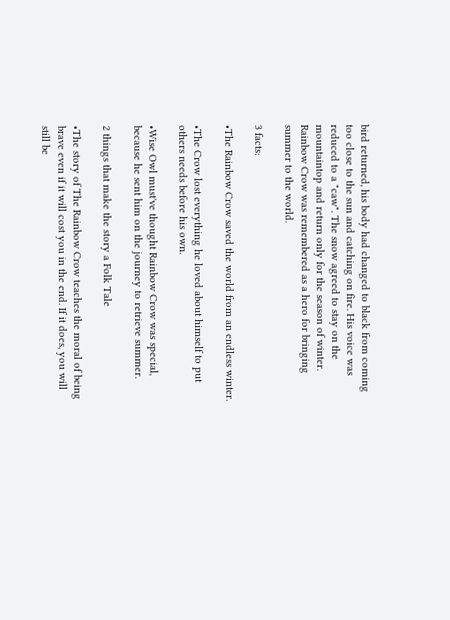bird returned, his body had changed to black from coming too close to the sun and catching on fire. His voice was reduced to a "caw". The snow agreed to stay on the mountaintop and return only for the season of winter. Rainbow Crow was remembered as a hero for bringing summer to the world.

3 facts:

•The Rainbow Crow saved the world from an endless winter.

•The Crow lost everything he loved about himself to put others needs before his own.

•Wise Owl must've thought Rainbow Crow was special, because he sent him on the journey to retrieve summer.

2 things that make the story a Folk Tale

•The story of The Rainbow Crow teaches the moral of being brave even if it will cost you in the end. If it does, you will still be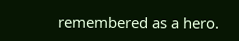remembered as a hero.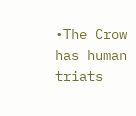•The Crow has human triats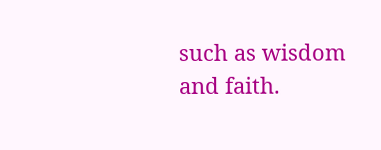such as wisdom and faith.